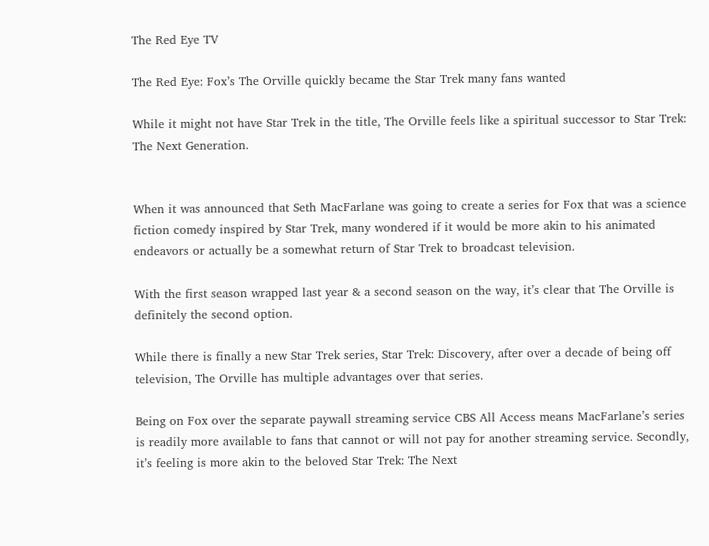The Red Eye TV

The Red Eye: Fox’s The Orville quickly became the Star Trek many fans wanted

While it might not have Star Trek in the title, The Orville feels like a spiritual successor to Star Trek: The Next Generation.


When it was announced that Seth MacFarlane was going to create a series for Fox that was a science fiction comedy inspired by Star Trek, many wondered if it would be more akin to his animated endeavors or actually be a somewhat return of Star Trek to broadcast television.

With the first season wrapped last year & a second season on the way, it’s clear that The Orville is definitely the second option.

While there is finally a new Star Trek series, Star Trek: Discovery, after over a decade of being off television, The Orville has multiple advantages over that series.

Being on Fox over the separate paywall streaming service CBS All Access means MacFarlane’s series is readily more available to fans that cannot or will not pay for another streaming service. Secondly, it’s feeling is more akin to the beloved Star Trek: The Next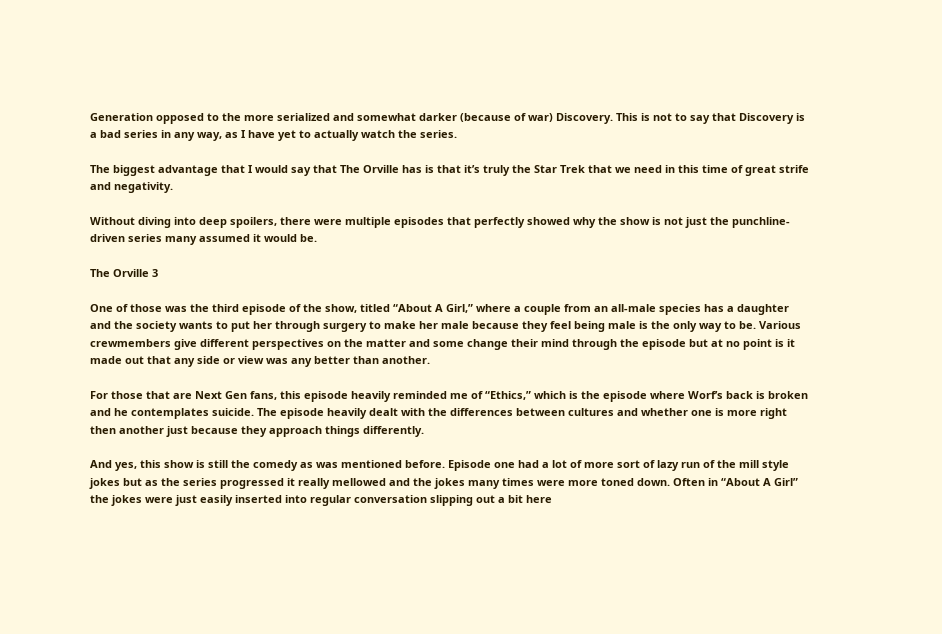Generation opposed to the more serialized and somewhat darker (because of war) Discovery. This is not to say that Discovery is a bad series in any way, as I have yet to actually watch the series.

The biggest advantage that I would say that The Orville has is that it’s truly the Star Trek that we need in this time of great strife and negativity.

Without diving into deep spoilers, there were multiple episodes that perfectly showed why the show is not just the punchline-driven series many assumed it would be.

The Orville 3

One of those was the third episode of the show, titled “About A Girl,” where a couple from an all-male species has a daughter and the society wants to put her through surgery to make her male because they feel being male is the only way to be. Various crewmembers give different perspectives on the matter and some change their mind through the episode but at no point is it made out that any side or view was any better than another.

For those that are Next Gen fans, this episode heavily reminded me of “Ethics,” which is the episode where Worf’s back is broken and he contemplates suicide. The episode heavily dealt with the differences between cultures and whether one is more right then another just because they approach things differently.

And yes, this show is still the comedy as was mentioned before. Episode one had a lot of more sort of lazy run of the mill style jokes but as the series progressed it really mellowed and the jokes many times were more toned down. Often in “About A Girl” the jokes were just easily inserted into regular conversation slipping out a bit here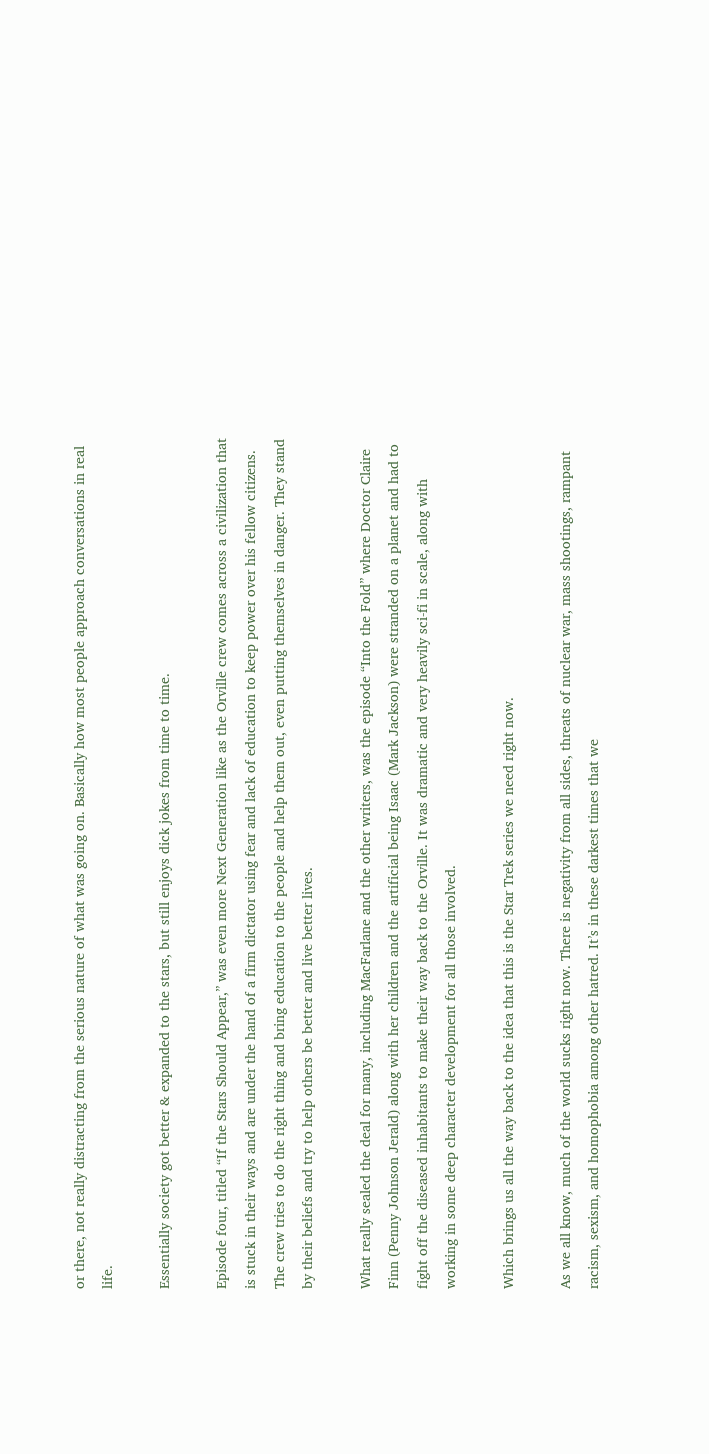or there, not really distracting from the serious nature of what was going on. Basically how most people approach conversations in real life.

Essentially society got better & expanded to the stars, but still enjoys dick jokes from time to time.

Episode four, titled “If the Stars Should Appear,” was even more Next Generation like as the Orville crew comes across a civilization that is stuck in their ways and are under the hand of a firm dictator using fear and lack of education to keep power over his fellow citizens. The crew tries to do the right thing and bring education to the people and help them out, even putting themselves in danger. They stand by their beliefs and try to help others be better and live better lives.

What really sealed the deal for many, including MacFarlane and the other writers, was the episode “Into the Fold” where Doctor Claire Finn (Penny Johnson Jerald) along with her children and the artificial being Isaac (Mark Jackson) were stranded on a planet and had to fight off the diseased inhabitants to make their way back to the Orville. It was dramatic and very heavily sci-fi in scale, along with working in some deep character development for all those involved.

Which brings us all the way back to the idea that this is the Star Trek series we need right now.

As we all know, much of the world sucks right now. There is negativity from all sides, threats of nuclear war, mass shootings, rampant racism, sexism, and homophobia among other hatred. It’s in these darkest times that we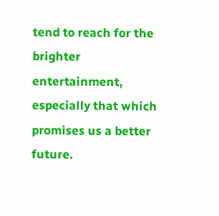tend to reach for the brighter entertainment, especially that which promises us a better future.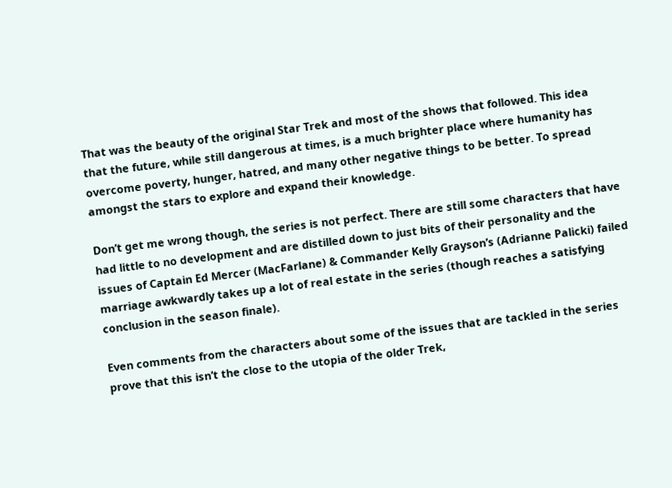That was the beauty of the original Star Trek and most of the shows that followed. This idea that the future, while still dangerous at times, is a much brighter place where humanity has overcome poverty, hunger, hatred, and many other negative things to be better. To spread amongst the stars to explore and expand their knowledge.

Don’t get me wrong though, the series is not perfect. There are still some characters that have had little to no development and are distilled down to just bits of their personality and the issues of Captain Ed Mercer (MacFarlane) & Commander Kelly Grayson’s (Adrianne Palicki) failed marriage awkwardly takes up a lot of real estate in the series (though reaches a satisfying conclusion in the season finale).

Even comments from the characters about some of the issues that are tackled in the series prove that this isn’t the close to the utopia of the older Trek,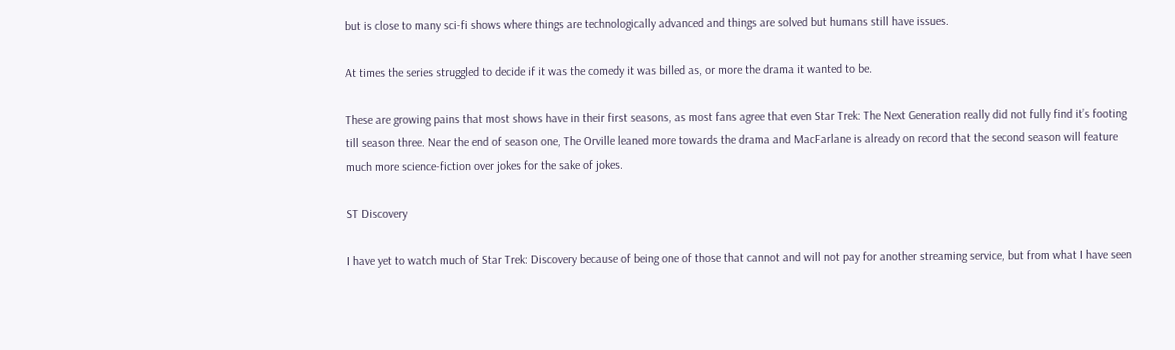but is close to many sci-fi shows where things are technologically advanced and things are solved but humans still have issues.

At times the series struggled to decide if it was the comedy it was billed as, or more the drama it wanted to be.

These are growing pains that most shows have in their first seasons, as most fans agree that even Star Trek: The Next Generation really did not fully find it’s footing till season three. Near the end of season one, The Orville leaned more towards the drama and MacFarlane is already on record that the second season will feature much more science-fiction over jokes for the sake of jokes.

ST Discovery

I have yet to watch much of Star Trek: Discovery because of being one of those that cannot and will not pay for another streaming service, but from what I have seen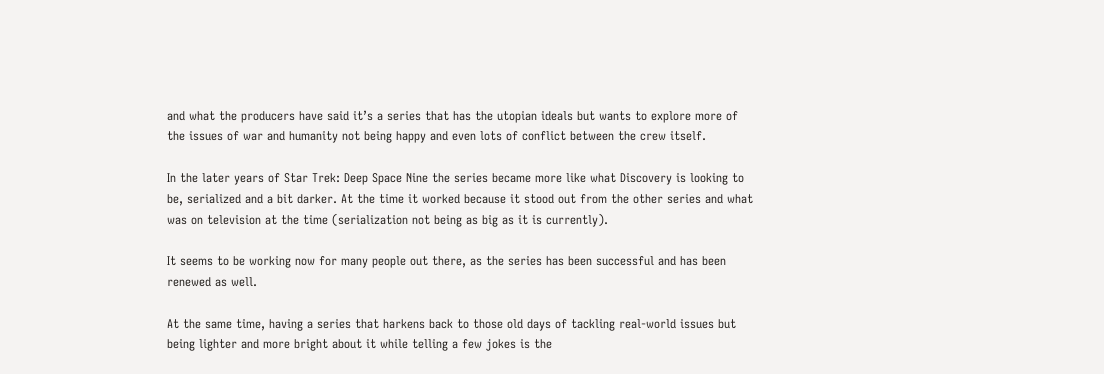and what the producers have said it’s a series that has the utopian ideals but wants to explore more of the issues of war and humanity not being happy and even lots of conflict between the crew itself.

In the later years of Star Trek: Deep Space Nine the series became more like what Discovery is looking to be, serialized and a bit darker. At the time it worked because it stood out from the other series and what was on television at the time (serialization not being as big as it is currently).

It seems to be working now for many people out there, as the series has been successful and has been renewed as well.

At the same time, having a series that harkens back to those old days of tackling real-world issues but being lighter and more bright about it while telling a few jokes is the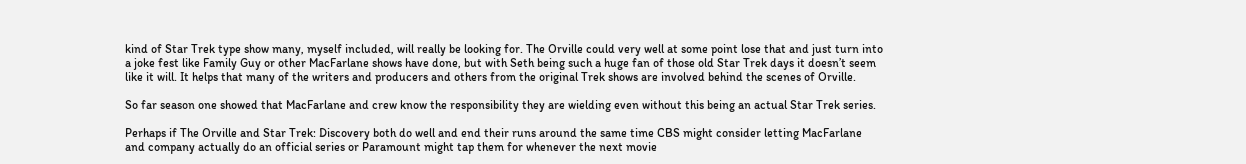kind of Star Trek type show many, myself included, will really be looking for. The Orville could very well at some point lose that and just turn into a joke fest like Family Guy or other MacFarlane shows have done, but with Seth being such a huge fan of those old Star Trek days it doesn’t seem like it will. It helps that many of the writers and producers and others from the original Trek shows are involved behind the scenes of Orville.

So far season one showed that MacFarlane and crew know the responsibility they are wielding even without this being an actual Star Trek series.

Perhaps if The Orville and Star Trek: Discovery both do well and end their runs around the same time CBS might consider letting MacFarlane and company actually do an official series or Paramount might tap them for whenever the next movie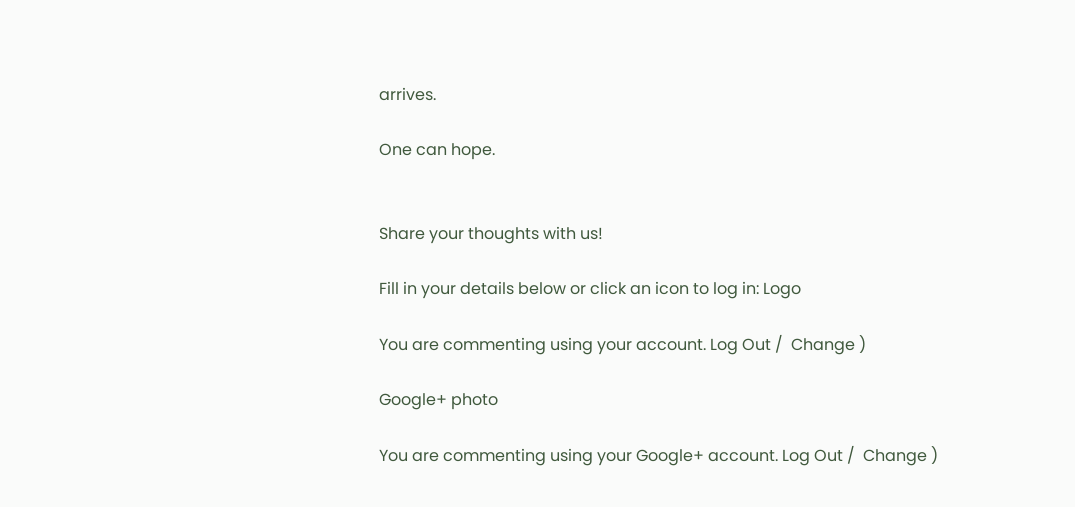arrives.

One can hope.


Share your thoughts with us!

Fill in your details below or click an icon to log in: Logo

You are commenting using your account. Log Out /  Change )

Google+ photo

You are commenting using your Google+ account. Log Out /  Change )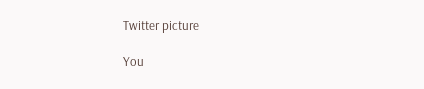Twitter picture

You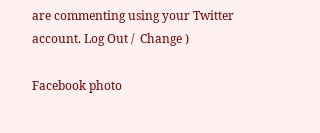are commenting using your Twitter account. Log Out /  Change )

Facebook photo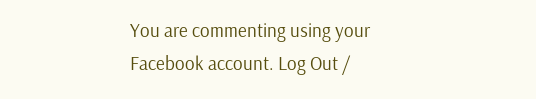You are commenting using your Facebook account. Log Out /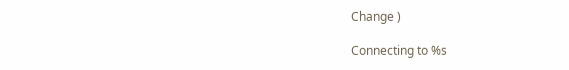Change )

Connecting to %s